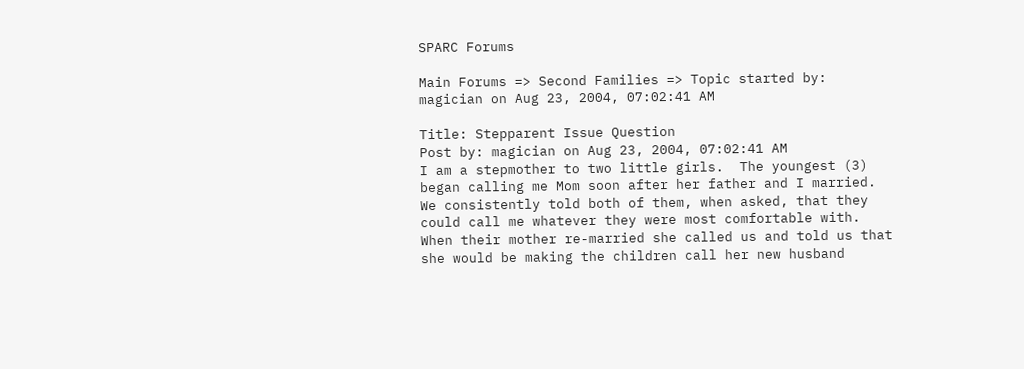SPARC Forums

Main Forums => Second Families => Topic started by: magician on Aug 23, 2004, 07:02:41 AM

Title: Stepparent Issue Question
Post by: magician on Aug 23, 2004, 07:02:41 AM
I am a stepmother to two little girls.  The youngest (3) began calling me Mom soon after her father and I married.  We consistently told both of them, when asked, that they could call me whatever they were most comfortable with.  When their mother re-married she called us and told us that she would be making the children call her new husband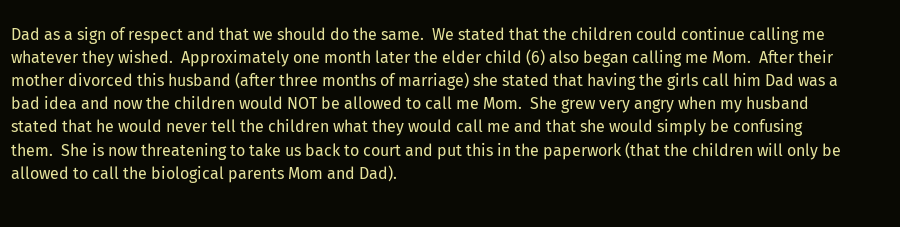Dad as a sign of respect and that we should do the same.  We stated that the children could continue calling me whatever they wished.  Approximately one month later the elder child (6) also began calling me Mom.  After their mother divorced this husband (after three months of marriage) she stated that having the girls call him Dad was a bad idea and now the children would NOT be allowed to call me Mom.  She grew very angry when my husband stated that he would never tell the children what they would call me and that she would simply be confusing them.  She is now threatening to take us back to court and put this in the paperwork (that the children will only be allowed to call the biological parents Mom and Dad).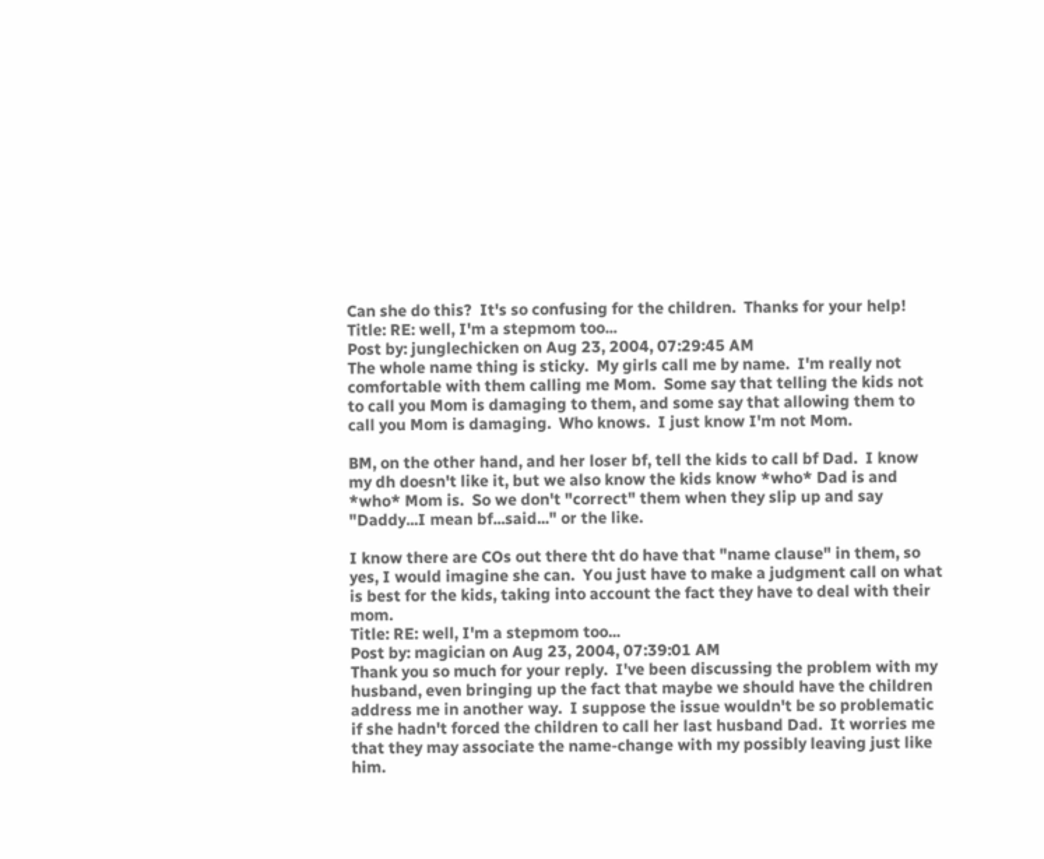Can she do this?  It's so confusing for the children.  Thanks for your help!
Title: RE: well, I'm a stepmom too...
Post by: junglechicken on Aug 23, 2004, 07:29:45 AM
The whole name thing is sticky.  My girls call me by name.  I'm really not comfortable with them calling me Mom.  Some say that telling the kids not to call you Mom is damaging to them, and some say that allowing them to call you Mom is damaging.  Who knows.  I just know I'm not Mom.

BM, on the other hand, and her loser bf, tell the kids to call bf Dad.  I know my dh doesn't like it, but we also know the kids know *who* Dad is and *who* Mom is.  So we don't "correct" them when they slip up and say "Daddy...I mean bf...said..." or the like.

I know there are COs out there tht do have that "name clause" in them, so yes, I would imagine she can.  You just have to make a judgment call on what is best for the kids, taking into account the fact they have to deal with their mom.
Title: RE: well, I'm a stepmom too...
Post by: magician on Aug 23, 2004, 07:39:01 AM
Thank you so much for your reply.  I've been discussing the problem with my husband, even bringing up the fact that maybe we should have the children address me in another way.  I suppose the issue wouldn't be so problematic if she hadn't forced the children to call her last husband Dad.  It worries me that they may associate the name-change with my possibly leaving just like him.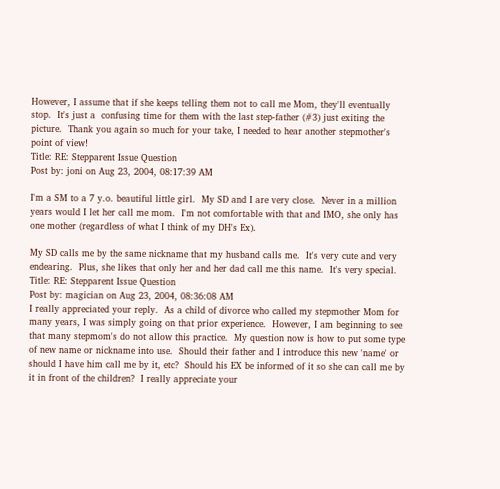However, I assume that if she keeps telling them not to call me Mom, they'll eventually stop.  It's just a  confusing time for them with the last step-father (#3) just exiting the picture.  Thank you again so much for your take, I needed to hear another stepmother's point of view!
Title: RE: Stepparent Issue Question
Post by: joni on Aug 23, 2004, 08:17:39 AM

I'm a SM to a 7 y.o. beautiful little girl.  My SD and I are very close.  Never in a million years would I let her call me mom.  I'm not comfortable with that and IMO, she only has one mother (regardless of what I think of my DH's Ex).

My SD calls me by the same nickname that my husband calls me.  It's very cute and very endearing.  Plus, she likes that only her and her dad call me this name.  It's very special.
Title: RE: Stepparent Issue Question
Post by: magician on Aug 23, 2004, 08:36:08 AM
I really appreciated your reply.  As a child of divorce who called my stepmother Mom for many years, I was simply going on that prior experience.  However, I am beginning to see that many stepmom's do not allow this practice.  My question now is how to put some type of new name or nickname into use.  Should their father and I introduce this new 'name' or should I have him call me by it, etc?  Should his EX be informed of it so she can call me by it in front of the children?  I really appreciate your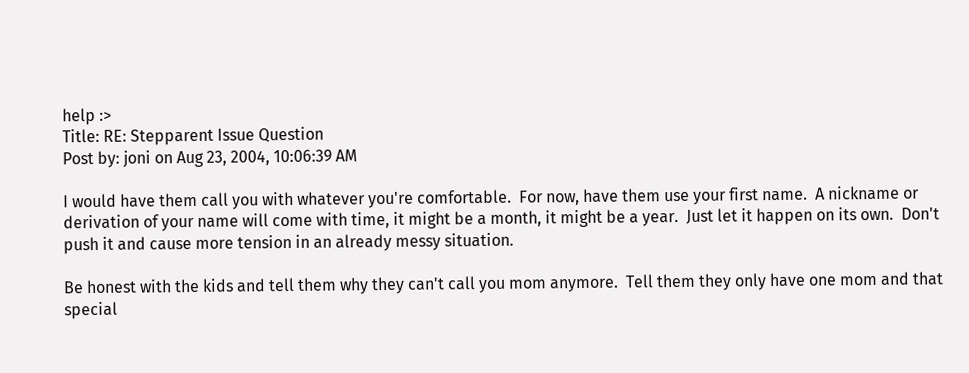help :>
Title: RE: Stepparent Issue Question
Post by: joni on Aug 23, 2004, 10:06:39 AM

I would have them call you with whatever you're comfortable.  For now, have them use your first name.  A nickname or derivation of your name will come with time, it might be a month, it might be a year.  Just let it happen on its own.  Don't push it and cause more tension in an already messy situation.

Be honest with the kids and tell them why they can't call you mom anymore.  Tell them they only have one mom and that special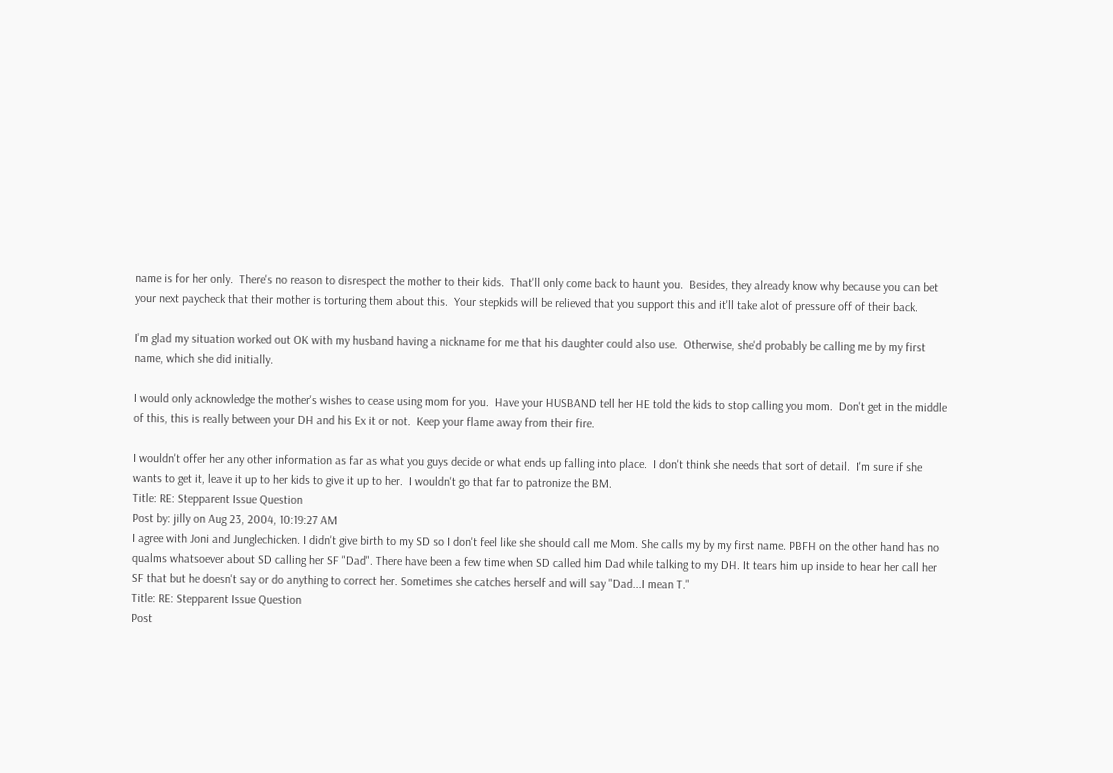name is for her only.  There's no reason to disrespect the mother to their kids.  That'll only come back to haunt you.  Besides, they already know why because you can bet your next paycheck that their mother is torturing them about this.  Your stepkids will be relieved that you support this and it'll take alot of pressure off of their back.

I'm glad my situation worked out OK with my husband having a nickname for me that his daughter could also use.  Otherwise, she'd probably be calling me by my first name, which she did initially.

I would only acknowledge the mother's wishes to cease using mom for you.  Have your HUSBAND tell her HE told the kids to stop calling you mom.  Don't get in the middle of this, this is really between your DH and his Ex it or not.  Keep your flame away from their fire.

I wouldn't offer her any other information as far as what you guys decide or what ends up falling into place.  I don't think she needs that sort of detail.  I'm sure if she wants to get it, leave it up to her kids to give it up to her.  I wouldn't go that far to patronize the BM.
Title: RE: Stepparent Issue Question
Post by: jilly on Aug 23, 2004, 10:19:27 AM
I agree with Joni and Junglechicken. I didn't give birth to my SD so I don't feel like she should call me Mom. She calls my by my first name. PBFH on the other hand has no qualms whatsoever about SD calling her SF "Dad". There have been a few time when SD called him Dad while talking to my DH. It tears him up inside to hear her call her SF that but he doesn't say or do anything to correct her. Sometimes she catches herself and will say "Dad...I mean T."
Title: RE: Stepparent Issue Question
Post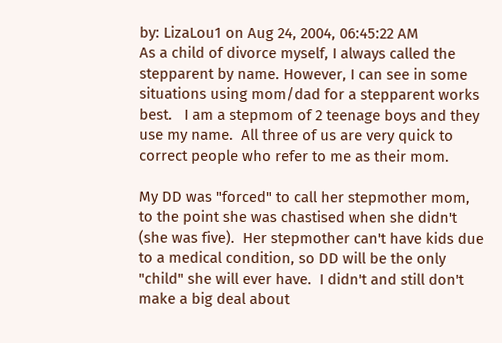by: LizaLou1 on Aug 24, 2004, 06:45:22 AM
As a child of divorce myself, I always called the stepparent by name. However, I can see in some situations using mom/dad for a stepparent works best.   I am a stepmom of 2 teenage boys and they use my name.  All three of us are very quick to correct people who refer to me as their mom.

My DD was "forced" to call her stepmother mom, to the point she was chastised when she didn't (she was five).  Her stepmother can't have kids due to a medical condition, so DD will be the only "child" she will ever have.  I didn't and still don't make a big deal about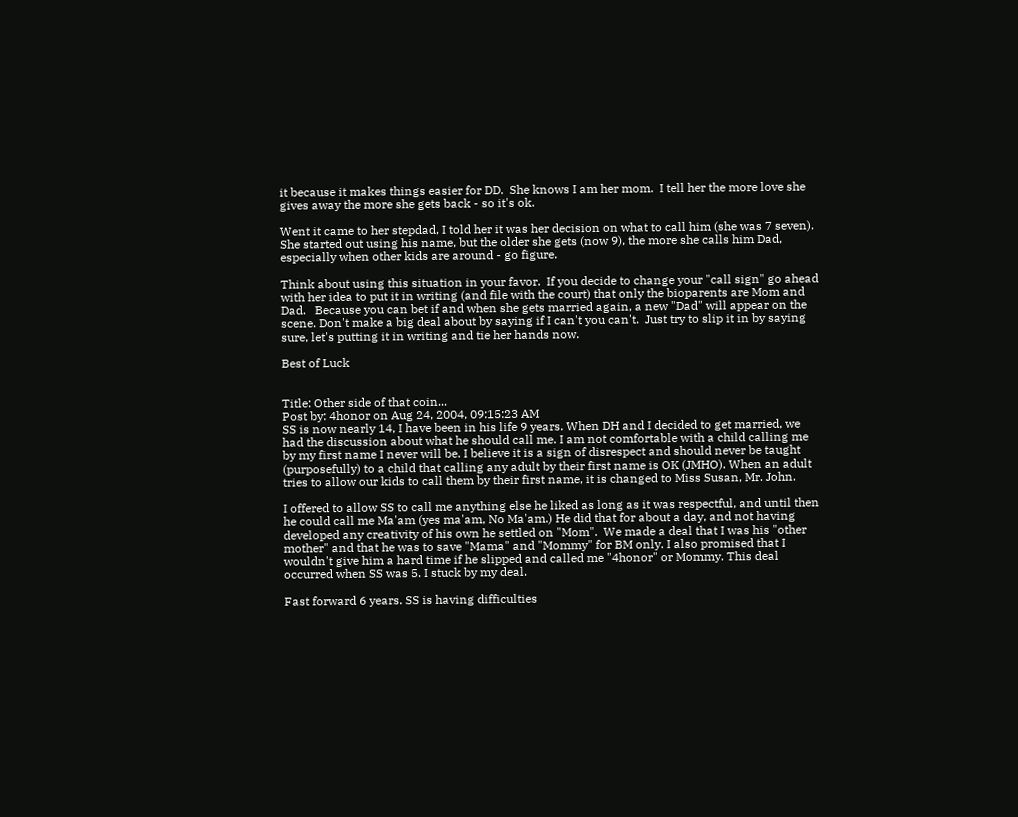it because it makes things easier for DD.  She knows I am her mom.  I tell her the more love she gives away the more she gets back - so it's ok.

Went it came to her stepdad, I told her it was her decision on what to call him (she was 7 seven).  She started out using his name, but the older she gets (now 9), the more she calls him Dad, especially when other kids are around - go figure.

Think about using this situation in your favor.  If you decide to change your "call sign" go ahead with her idea to put it in writing (and file with the court) that only the bioparents are Mom and Dad.   Because you can bet if and when she gets married again, a new "Dad" will appear on the scene. Don't make a big deal about by saying if I can't you can't.  Just try to slip it in by saying sure, let's putting it in writing and tie her hands now.

Best of Luck


Title: Other side of that coin...
Post by: 4honor on Aug 24, 2004, 09:15:23 AM
SS is now nearly 14, I have been in his life 9 years. When DH and I decided to get married, we had the discussion about what he should call me. I am not comfortable with a child calling me by my first name I never will be. I believe it is a sign of disrespect and should never be taught (purposefully) to a child that calling any adult by their first name is OK (JMHO). When an adult tries to allow our kids to call them by their first name, it is changed to Miss Susan, Mr. John.

I offered to allow SS to call me anything else he liked as long as it was respectful, and until then he could call me Ma'am (yes ma'am, No Ma'am.) He did that for about a day, and not having developed any creativity of his own he settled on "Mom".  We made a deal that I was his "other mother" and that he was to save "Mama" and "Mommy" for BM only. I also promised that I wouldn't give him a hard time if he slipped and called me "4honor" or Mommy. This deal occurred when SS was 5. I stuck by my deal.

Fast forward 6 years. SS is having difficulties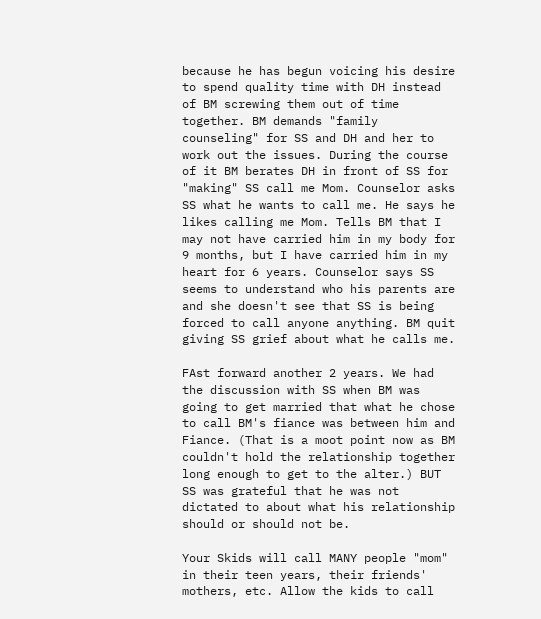because he has begun voicing his desire to spend quality time with DH instead of BM screwing them out of time together. BM demands "family counseling" for SS and DH and her to work out the issues. During the course of it BM berates DH in front of SS for "making" SS call me Mom. Counselor asks SS what he wants to call me. He says he likes calling me Mom. Tells BM that I may not have carried him in my body for 9 months, but I have carried him in my heart for 6 years. Counselor says SS seems to understand who his parents are and she doesn't see that SS is being forced to call anyone anything. BM quit giving SS grief about what he calls me.

FAst forward another 2 years. We had the discussion with SS when BM was going to get married that what he chose to call BM's fiance was between him and Fiance. (That is a moot point now as BM couldn't hold the relationship together long enough to get to the alter.) BUT SS was grateful that he was not dictated to about what his relationship should or should not be.

Your Skids will call MANY people "mom" in their teen years, their friends' mothers, etc. Allow the kids to call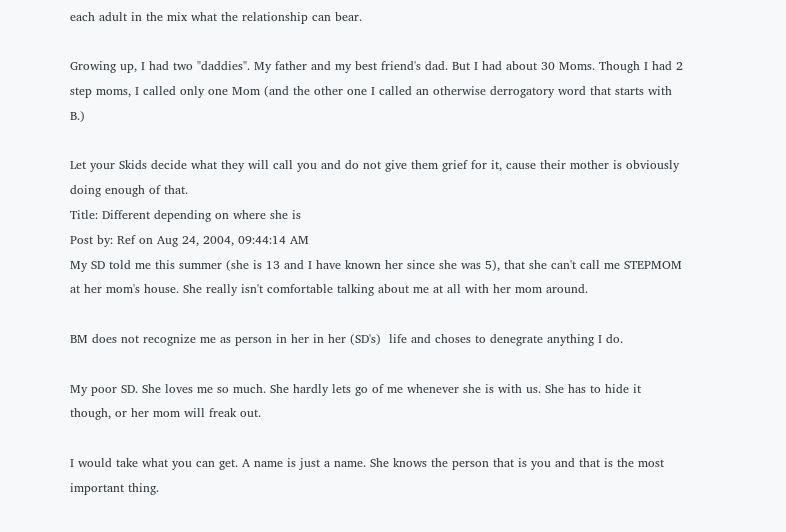each adult in the mix what the relationship can bear.

Growing up, I had two "daddies". My father and my best friend's dad. But I had about 30 Moms. Though I had 2 step moms, I called only one Mom (and the other one I called an otherwise derrogatory word that starts with B.)

Let your Skids decide what they will call you and do not give them grief for it, cause their mother is obviously doing enough of that.
Title: Different depending on where she is
Post by: Ref on Aug 24, 2004, 09:44:14 AM
My SD told me this summer (she is 13 and I have known her since she was 5), that she can't call me STEPMOM at her mom's house. She really isn't comfortable talking about me at all with her mom around.

BM does not recognize me as person in her in her (SD's)  life and choses to denegrate anything I do.

My poor SD. She loves me so much. She hardly lets go of me whenever she is with us. She has to hide it though, or her mom will freak out.

I would take what you can get. A name is just a name. She knows the person that is you and that is the most important thing.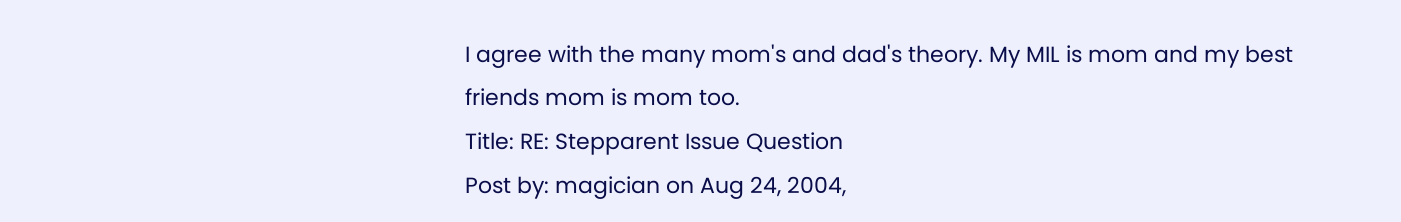I agree with the many mom's and dad's theory. My MIL is mom and my best friends mom is mom too.
Title: RE: Stepparent Issue Question
Post by: magician on Aug 24, 2004,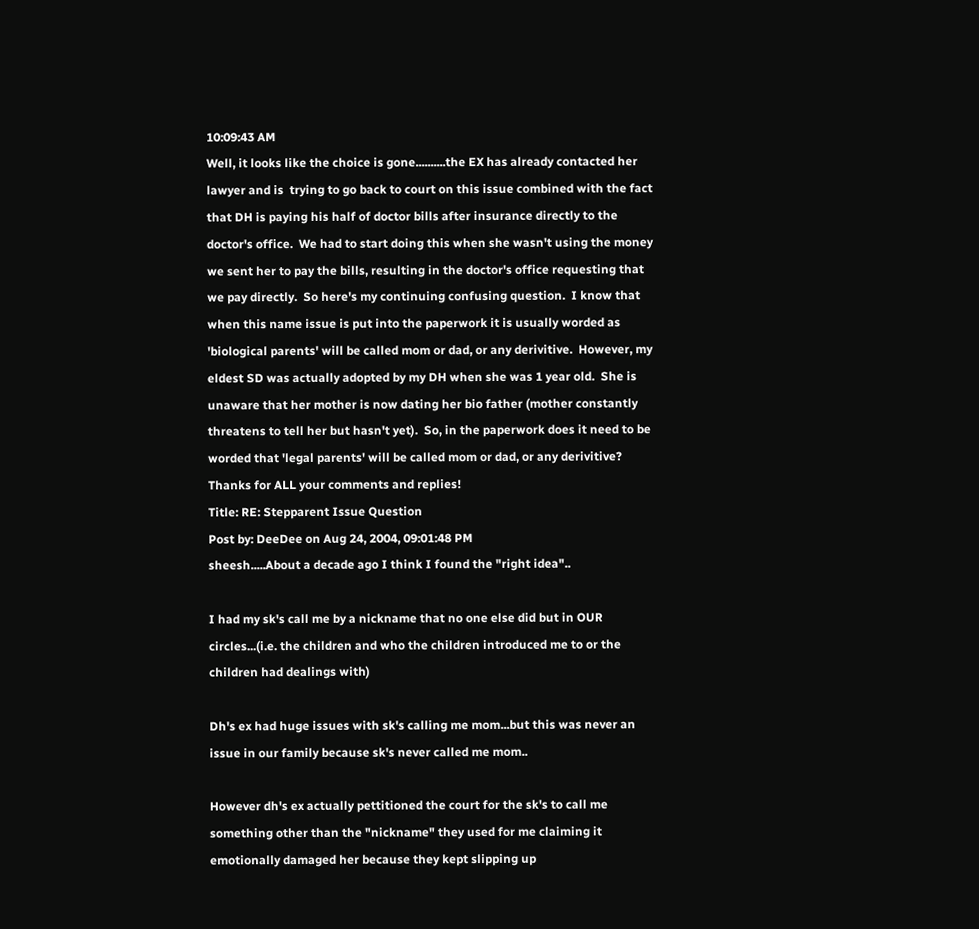10:09:43 AM
Well, it looks like the choice is gone..........the EX has already contacted her lawyer and is  trying to go back to court on this issue combined with the fact that DH is paying his half of doctor bills after insurance directly to the doctor's office.  We had to start doing this when she wasn't using the money we sent her to pay the bills, resulting in the doctor's office requesting that we pay directly.  So here's my continuing confusing question.  I know that when this name issue is put into the paperwork it is usually worded as 'biological parents' will be called mom or dad, or any derivitive.  However, my eldest SD was actually adopted by my DH when she was 1 year old.  She is unaware that her mother is now dating her bio father (mother constantly threatens to tell her but hasn't yet).  So, in the paperwork does it need to be worded that 'legal parents' will be called mom or dad, or any derivitive?  Thanks for ALL your comments and replies!
Title: RE: Stepparent Issue Question
Post by: DeeDee on Aug 24, 2004, 09:01:48 PM
sheesh.....About a decade ago I think I found the "right idea"..

I had my sk's call me by a nickname that no one else did but in OUR circles...(i.e. the children and who the children introduced me to or the children had dealings with)

Dh's ex had huge issues with sk's calling me mom...but this was never an issue in our family because sk's never called me mom..

However dh's ex actually pettitioned the court for the sk's to call me something other than the "nickname" they used for me claiming it emotionally damaged her because they kept slipping up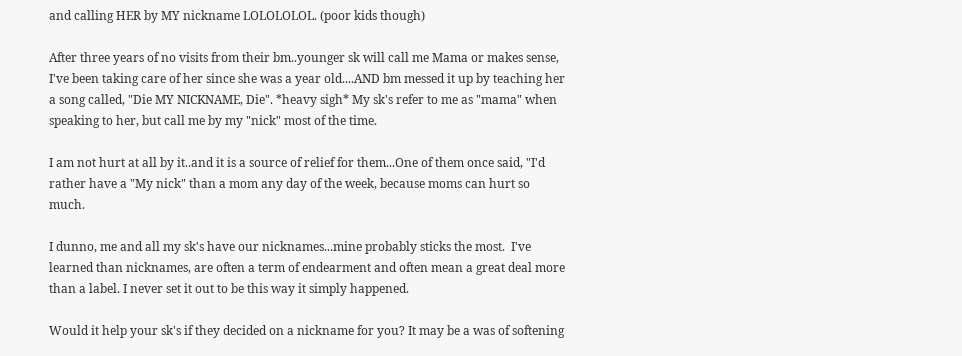and calling HER by MY nickname LOLOLOLOL. (poor kids though)

After three years of no visits from their bm..younger sk will call me Mama or makes sense, I've been taking care of her since she was a year old....AND bm messed it up by teaching her a song called, "Die MY NICKNAME, Die". *heavy sigh* My sk's refer to me as "mama" when speaking to her, but call me by my "nick" most of the time.

I am not hurt at all by it..and it is a source of relief for them...One of them once said, "I'd rather have a "My nick" than a mom any day of the week, because moms can hurt so much.

I dunno, me and all my sk's have our nicknames...mine probably sticks the most.  I've learned than nicknames, are often a term of endearment and often mean a great deal more than a label. I never set it out to be this way it simply happened.

Would it help your sk's if they decided on a nickname for you? It may be a was of softening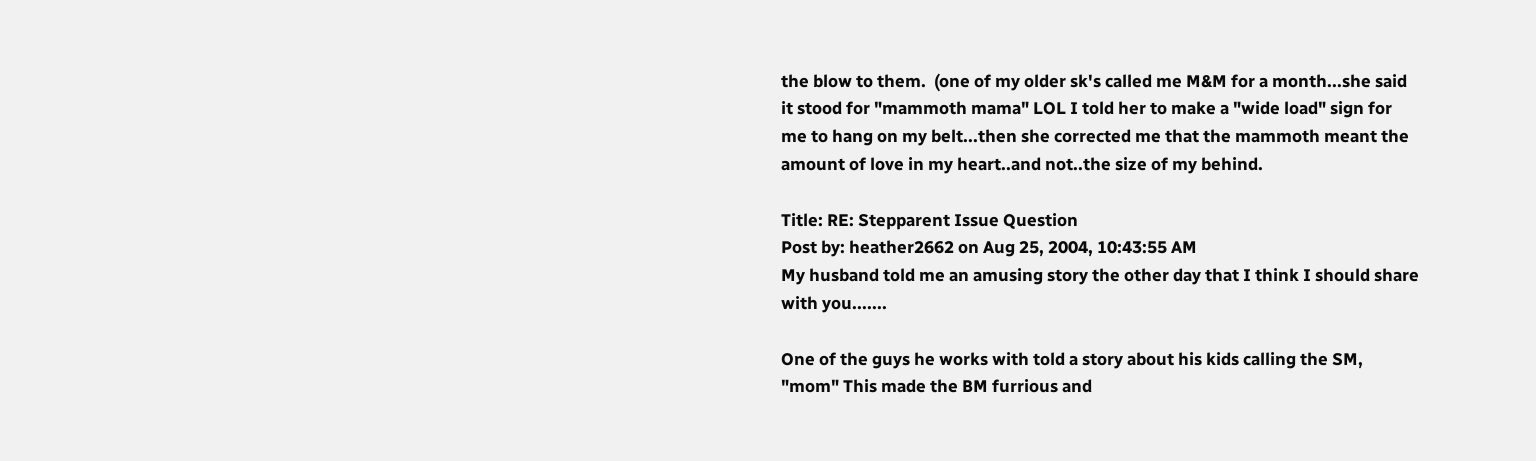the blow to them.  (one of my older sk's called me M&M for a month...she said it stood for "mammoth mama" LOL I told her to make a "wide load" sign for me to hang on my belt...then she corrected me that the mammoth meant the amount of love in my heart..and not..the size of my behind.

Title: RE: Stepparent Issue Question
Post by: heather2662 on Aug 25, 2004, 10:43:55 AM
My husband told me an amusing story the other day that I think I should share with you.......

One of the guys he works with told a story about his kids calling the SM, "mom" This made the BM furrious and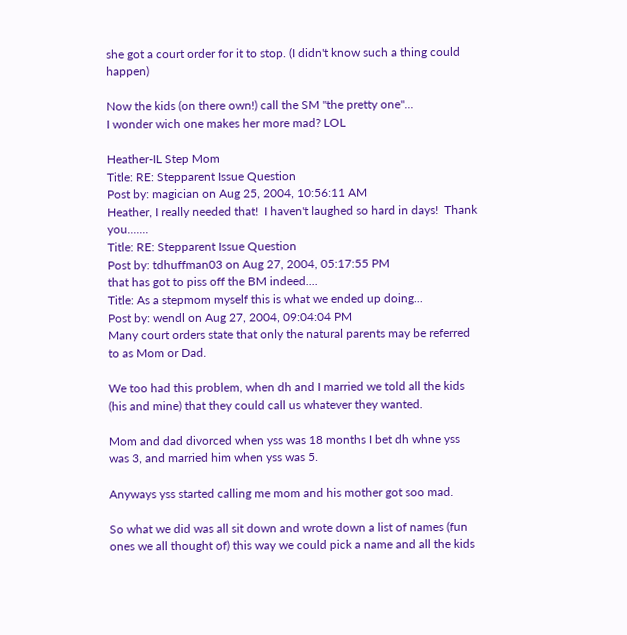she got a court order for it to stop. (I didn't know such a thing could happen)

Now the kids (on there own!) call the SM "the pretty one"...
I wonder wich one makes her more mad? LOL

Heather-IL Step Mom
Title: RE: Stepparent Issue Question
Post by: magician on Aug 25, 2004, 10:56:11 AM
Heather, I really needed that!  I haven't laughed so hard in days!  Thank you.......
Title: RE: Stepparent Issue Question
Post by: tdhuffman03 on Aug 27, 2004, 05:17:55 PM
that has got to piss off the BM indeed....
Title: As a stepmom myself this is what we ended up doing...
Post by: wendl on Aug 27, 2004, 09:04:04 PM
Many court orders state that only the natural parents may be referred to as Mom or Dad.

We too had this problem, when dh and I married we told all the kids (his and mine) that they could call us whatever they wanted.

Mom and dad divorced when yss was 18 months I bet dh whne yss was 3, and married him when yss was 5.

Anyways yss started calling me mom and his mother got soo mad.

So what we did was all sit down and wrote down a list of names (fun ones we all thought of) this way we could pick a name and all the kids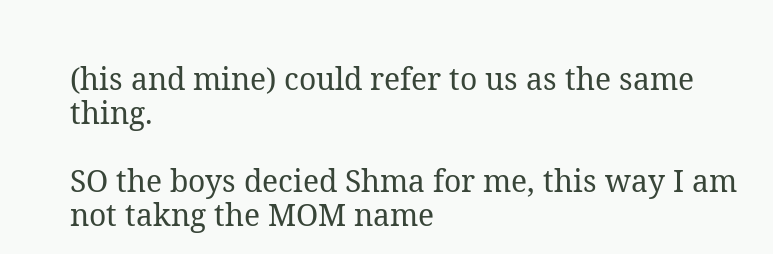(his and mine) could refer to us as the same thing.

SO the boys decied Shma for me, this way I am not takng the MOM name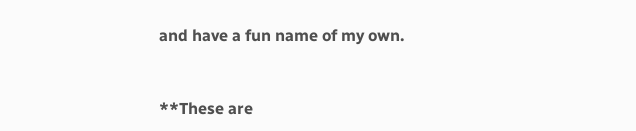and have a fun name of my own.


**These are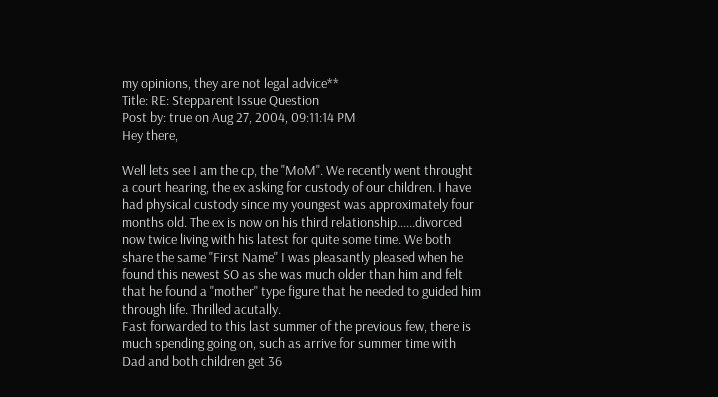my opinions, they are not legal advice**
Title: RE: Stepparent Issue Question
Post by: true on Aug 27, 2004, 09:11:14 PM
Hey there,

Well lets see I am the cp, the "MoM". We recently went throught a court hearing, the ex asking for custody of our children. I have had physical custody since my youngest was approximately four months old. The ex is now on his third relationship......divorced now twice living with his latest for quite some time. We both share the same "First Name" I was pleasantly pleased when he found this newest SO as she was much older than him and felt that he found a "mother" type figure that he needed to guided him through life. Thrilled acutally.
Fast forwarded to this last summer of the previous few, there is much spending going on, such as arrive for summer time with Dad and both children get 36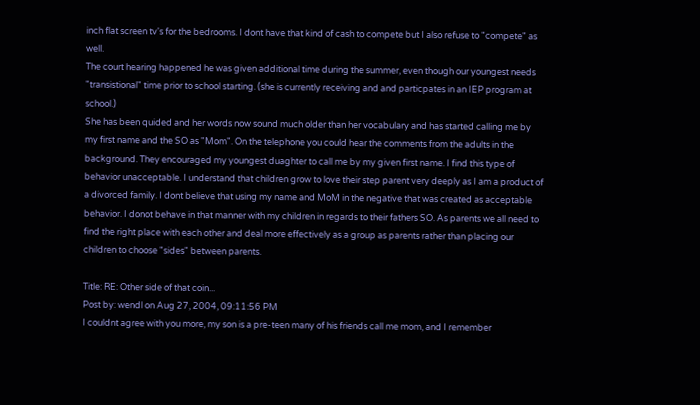inch flat screen tv's for the bedrooms. I dont have that kind of cash to compete but I also refuse to "compete" as well.
The court hearing happened he was given additional time during the summer, even though our youngest needs "transistional" time prior to school starting. (she is currently receiving and and particpates in an IEP program at school.)
She has been quided and her words now sound much older than her vocabulary and has started calling me by my first name and the SO as "Mom". On the telephone you could hear the comments from the adults in the background. They encouraged my youngest duaghter to call me by my given first name. I find this type of behavior unacceptable. I understand that children grow to love their step parent very deeply as I am a product of a divorced family. I dont believe that using my name and MoM in the negative that was created as acceptable behavior. I donot behave in that manner with my children in regards to their fathers SO. As parents we all need to find the right place with each other and deal more effectively as a group as parents rather than placing our children to choose "sides" between parents.

Title: RE: Other side of that coin...
Post by: wendl on Aug 27, 2004, 09:11:56 PM
I couldnt agree with you more, my son is a pre-teen many of his friends call me mom, and I remember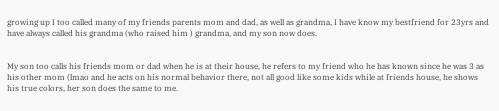growing up I too called many of my friends parents mom and dad, as well as grandma, I have know my bestfriend for 23yrs and have always called his grandma (who raised him ) grandma, and my son now does.


My son too calls his friends mom or dad when he is at their house, he refers to my friend who he has known since he was 3 as his other mom (lmao and he acts on his normal behavior there, not all good like some kids while at friends house, he shows his true colors, her son does the same to me.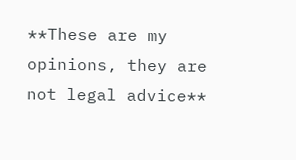**These are my opinions, they are not legal advice**